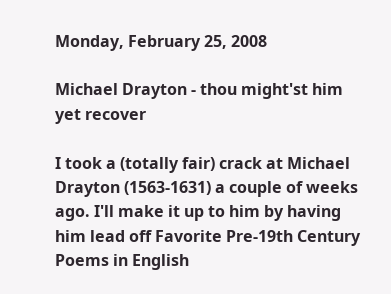Monday, February 25, 2008

Michael Drayton - thou might'st him yet recover

I took a (totally fair) crack at Michael Drayton (1563-1631) a couple of weeks ago. I'll make it up to him by having him lead off Favorite Pre-19th Century Poems in English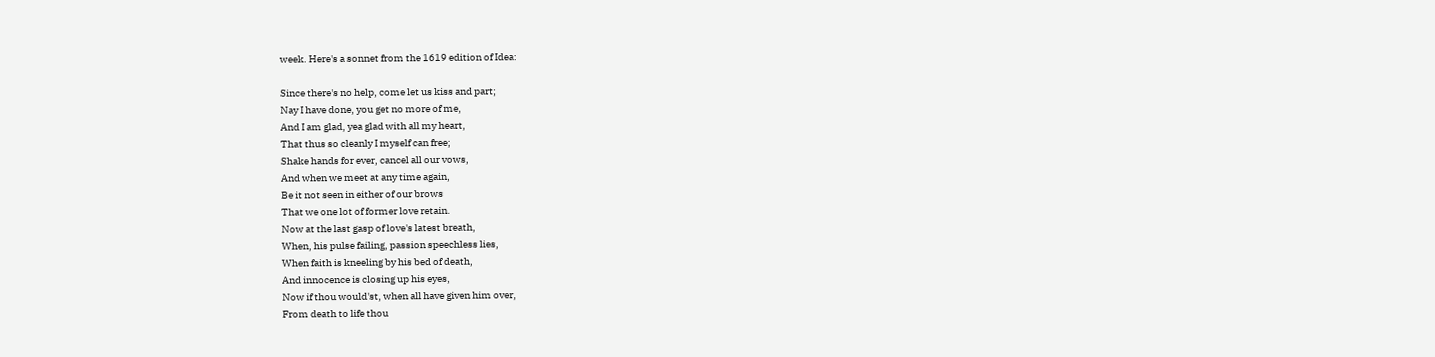week. Here's a sonnet from the 1619 edition of Idea:

Since there's no help, come let us kiss and part;
Nay I have done, you get no more of me,
And I am glad, yea glad with all my heart,
That thus so cleanly I myself can free;
Shake hands for ever, cancel all our vows,
And when we meet at any time again,
Be it not seen in either of our brows
That we one lot of former love retain.
Now at the last gasp of love's latest breath,
When, his pulse failing, passion speechless lies,
When faith is kneeling by his bed of death,
And innocence is closing up his eyes,
Now if thou would'st, when all have given him over,
From death to life thou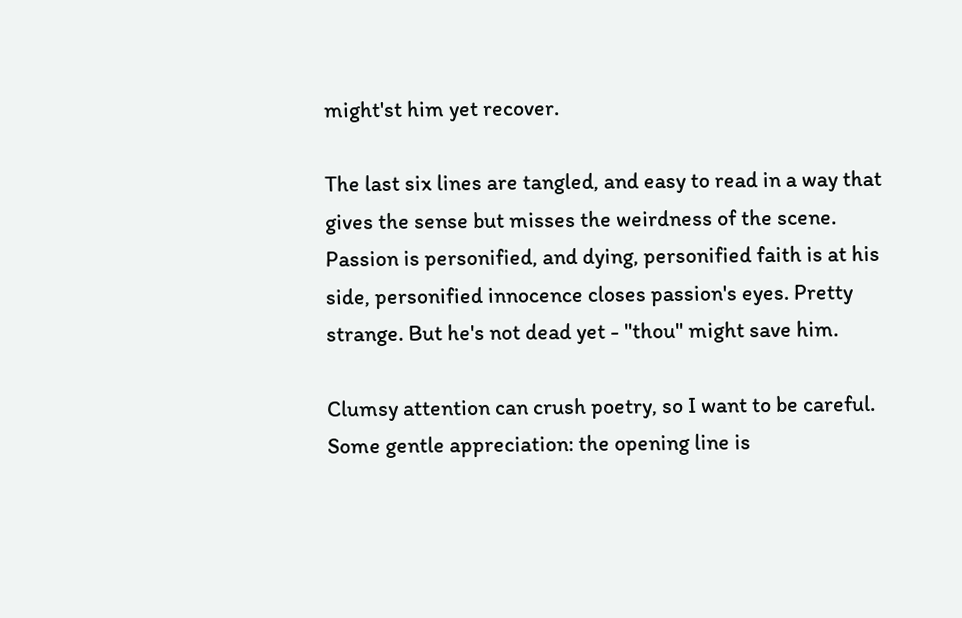might'st him yet recover.

The last six lines are tangled, and easy to read in a way that gives the sense but misses the weirdness of the scene. Passion is personified, and dying, personified faith is at his side, personified innocence closes passion's eyes. Pretty strange. But he's not dead yet - "thou" might save him.

Clumsy attention can crush poetry, so I want to be careful. Some gentle appreciation: the opening line is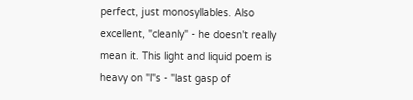perfect, just monosyllables. Also excellent, "cleanly" - he doesn't really mean it. This light and liquid poem is heavy on "l"s - "last gasp of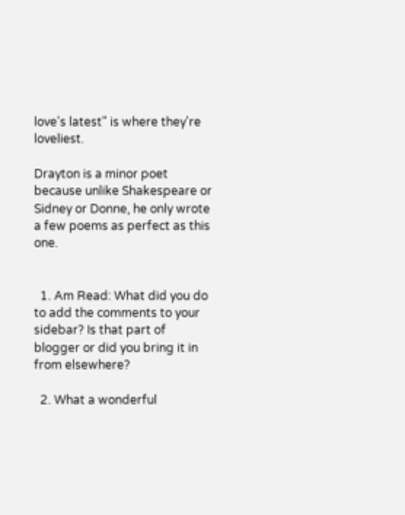love's latest" is where they're loveliest.

Drayton is a minor poet because unlike Shakespeare or Sidney or Donne, he only wrote a few poems as perfect as this one.


  1. Am Read: What did you do to add the comments to your sidebar? Is that part of blogger or did you bring it in from elsewhere?

  2. What a wonderful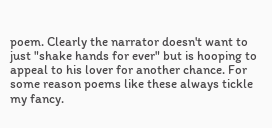poem. Clearly the narrator doesn't want to just "shake hands for ever" but is hooping to appeal to his lover for another chance. For some reason poems like these always tickle my fancy.